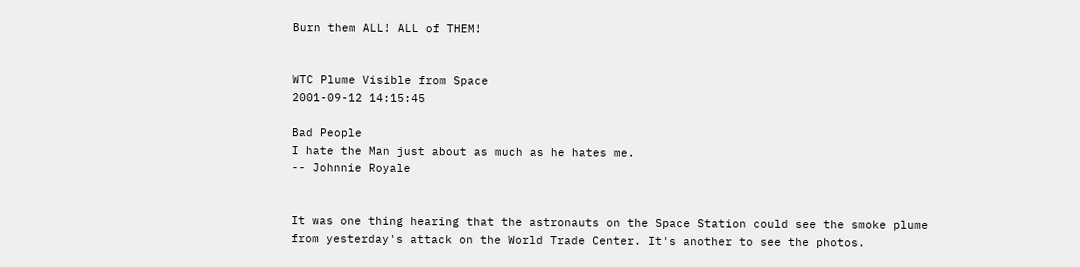Burn them ALL! ALL of THEM!


WTC Plume Visible from Space
2001-09-12 14:15:45

Bad People
I hate the Man just about as much as he hates me.
-- Johnnie Royale


It was one thing hearing that the astronauts on the Space Station could see the smoke plume from yesterday's attack on the World Trade Center. It's another to see the photos.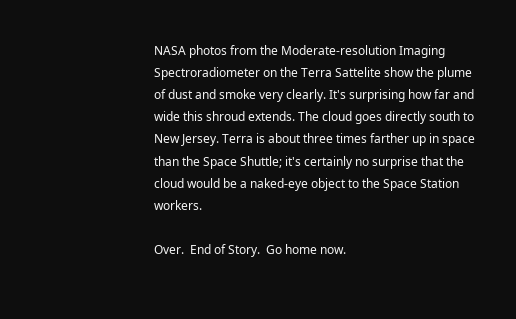NASA photos from the Moderate-resolution Imaging Spectroradiometer on the Terra Sattelite show the plume of dust and smoke very clearly. It's surprising how far and wide this shroud extends. The cloud goes directly south to New Jersey. Terra is about three times farther up in space than the Space Shuttle; it's certainly no surprise that the cloud would be a naked-eye object to the Space Station workers.

Over.  End of Story.  Go home now.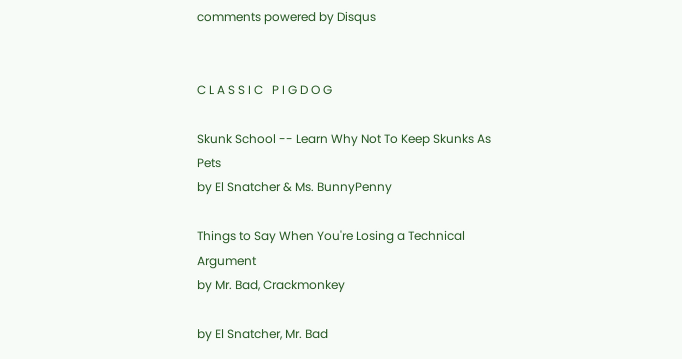comments powered by Disqus


C L A S S I C   P I G D O G

Skunk School -- Learn Why Not To Keep Skunks As Pets
by El Snatcher & Ms. BunnyPenny

Things to Say When You're Losing a Technical Argument
by Mr. Bad, Crackmonkey

by El Snatcher, Mr. Bad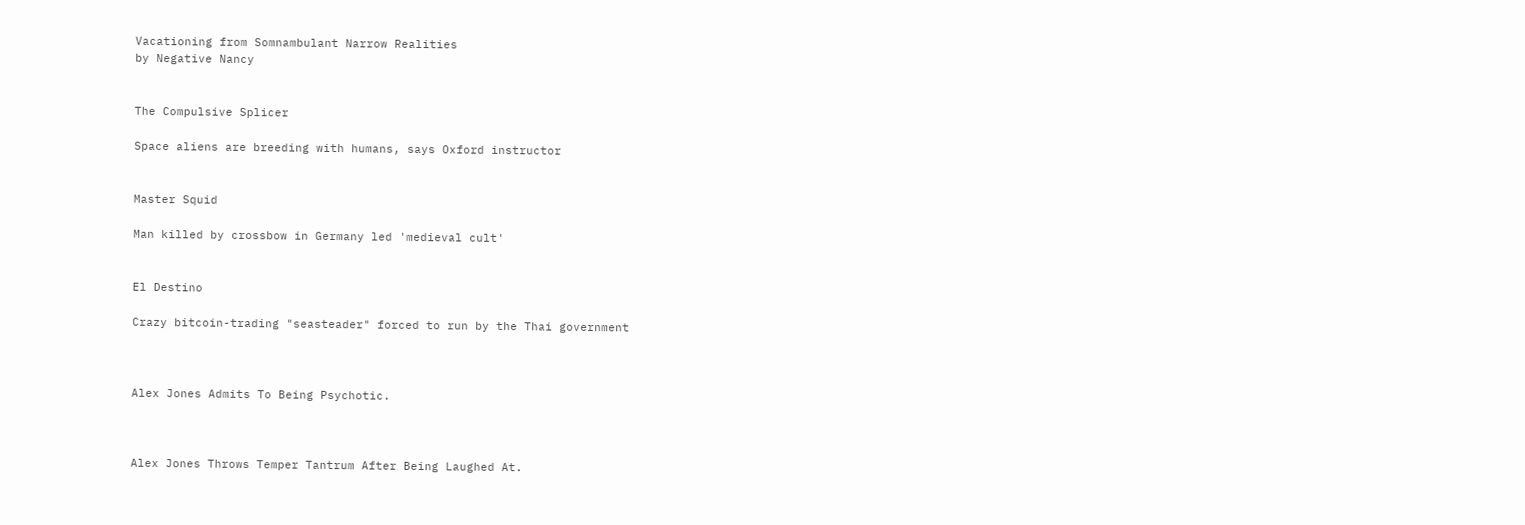Vacationing from Somnambulant Narrow Realities
by Negative Nancy


The Compulsive Splicer

Space aliens are breeding with humans, says Oxford instructor


Master Squid

Man killed by crossbow in Germany led 'medieval cult'


El Destino

Crazy bitcoin-trading "seasteader" forced to run by the Thai government



Alex Jones Admits To Being Psychotic.



Alex Jones Throws Temper Tantrum After Being Laughed At.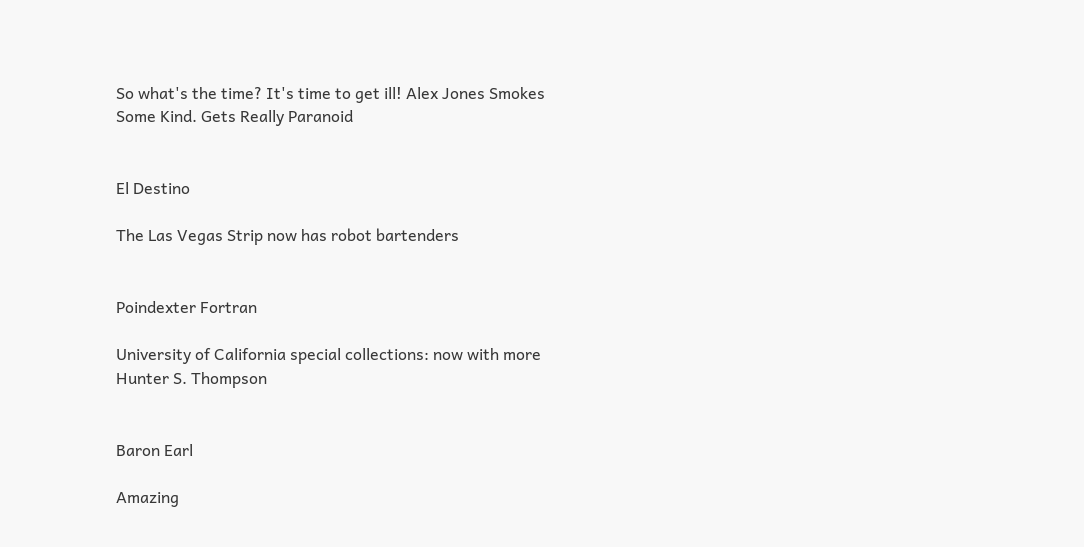So what's the time? It's time to get ill! Alex Jones Smokes Some Kind. Gets Really Paranoid


El Destino

The Las Vegas Strip now has robot bartenders


Poindexter Fortran

University of California special collections: now with more Hunter S. Thompson


Baron Earl

Amazing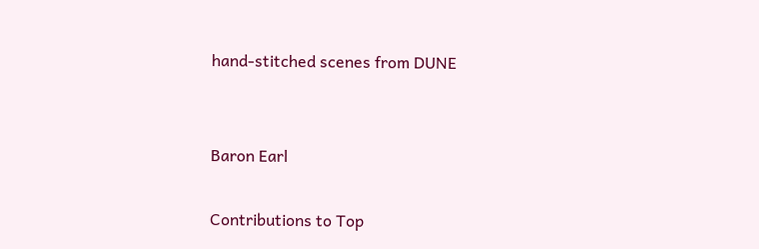hand-stitched scenes from DUNE


Baron Earl

Contributions to Top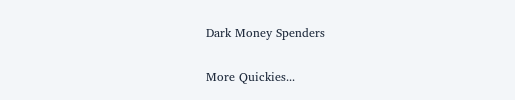Dark Money Spenders

More Quickies...